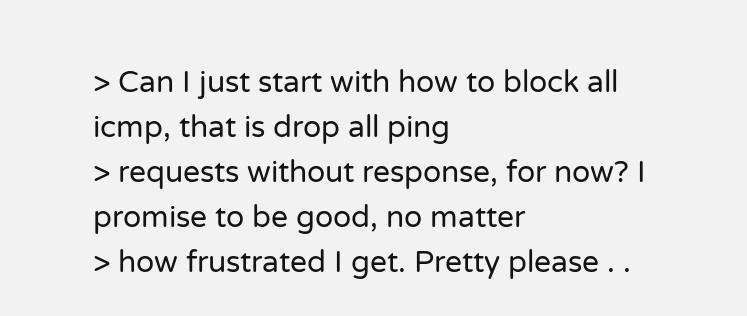> Can I just start with how to block all icmp, that is drop all ping
> requests without response, for now? I promise to be good, no matter
> how frustrated I get. Pretty please . .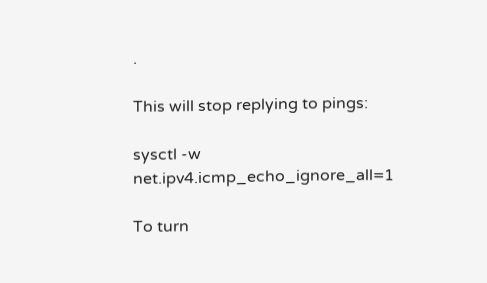.

This will stop replying to pings:

sysctl -w net.ipv4.icmp_echo_ignore_all=1

To turn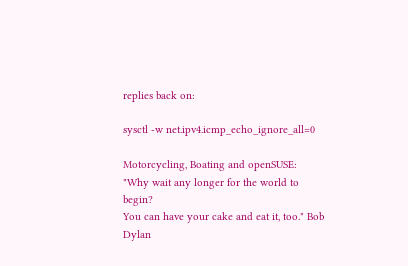replies back on:

sysctl -w net.ipv4.icmp_echo_ignore_all=0

Motorcycling, Boating and openSUSE:
"Why wait any longer for the world to begin?
You can have your cake and eat it, too." Bob Dylan